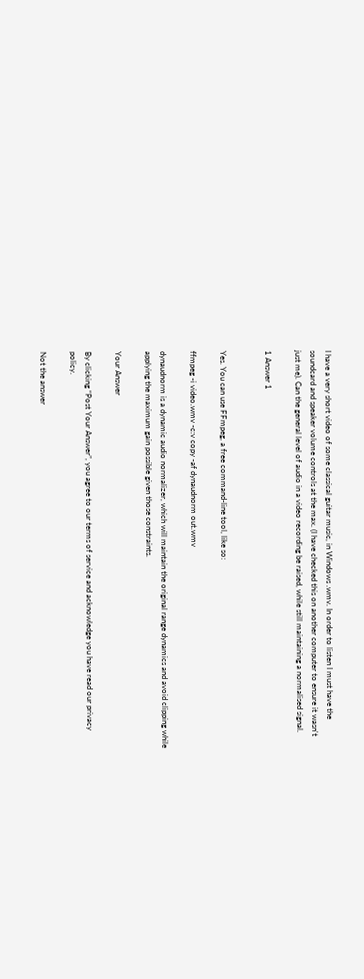I have a very short video of some classical guitar music, in Windows .wmv. In order to listen I must have the soundcard and speaker volume controls at the max. (I have checked this on another computer to ensure it wasn't just me). Can the general level of audio in a video recording be raised, while still maintaining a normalised signal.

1 Answer 1


Yes. You can use FFmpeg, a free command-line tool, like so:

ffmpeg -i video.wmv -c:v copy -af dynaudnorm out.wmv

dynaudnorm is a dynamic audio normalizer, which will maintain the original range dynamics and avoid clipping while applying the maximum gain possible given those constraints.

Your Answer

By clicking “Post Your Answer”, you agree to our terms of service and acknowledge you have read our privacy policy.

Not the answer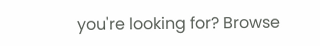you're looking for? Browse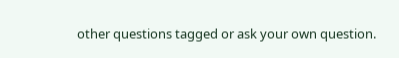other questions tagged or ask your own question.